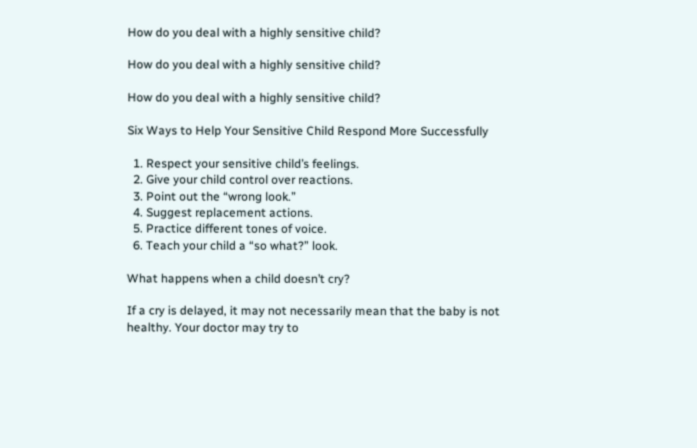How do you deal with a highly sensitive child?

How do you deal with a highly sensitive child?

How do you deal with a highly sensitive child?

Six Ways to Help Your Sensitive Child Respond More Successfully

  1. Respect your sensitive child’s feelings.
  2. Give your child control over reactions.
  3. Point out the “wrong look.”
  4. Suggest replacement actions.
  5. Practice different tones of voice.
  6. Teach your child a “so what?” look.

What happens when a child doesn’t cry?

If a cry is delayed, it may not necessarily mean that the baby is not healthy. Your doctor may try to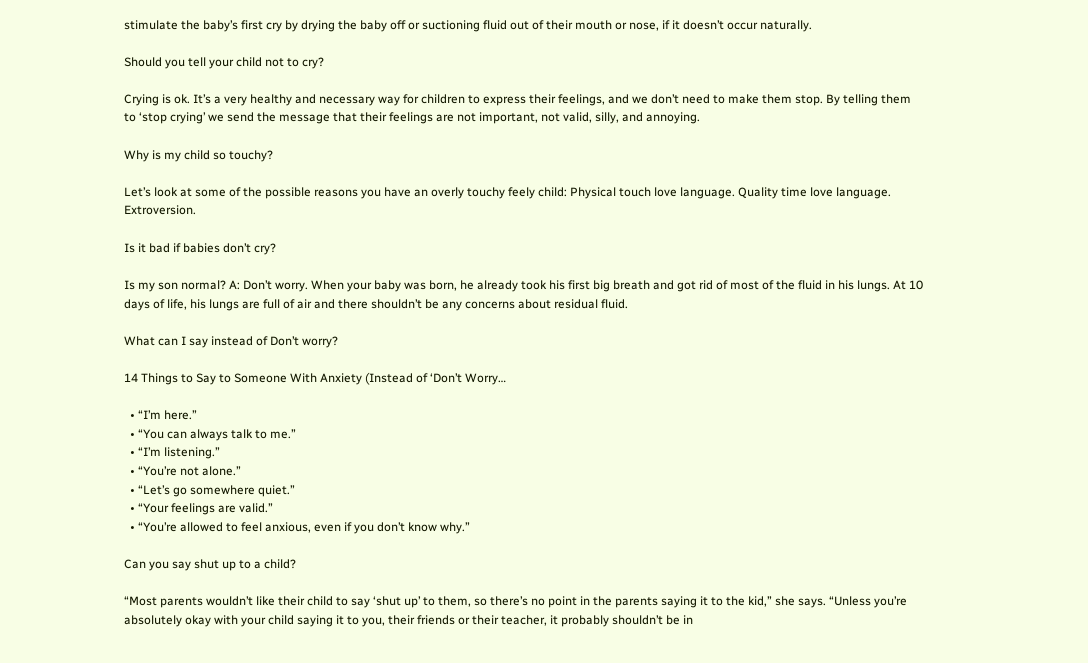stimulate the baby’s first cry by drying the baby off or suctioning fluid out of their mouth or nose, if it doesn’t occur naturally.

Should you tell your child not to cry?

Crying is ok. It’s a very healthy and necessary way for children to express their feelings, and we don’t need to make them stop. By telling them to ‘stop crying’ we send the message that their feelings are not important, not valid, silly, and annoying.

Why is my child so touchy?

Let’s look at some of the possible reasons you have an overly touchy feely child: Physical touch love language. Quality time love language. Extroversion.

Is it bad if babies don’t cry?

Is my son normal? A: Don’t worry. When your baby was born, he already took his first big breath and got rid of most of the fluid in his lungs. At 10 days of life, his lungs are full of air and there shouldn’t be any concerns about residual fluid.

What can I say instead of Don’t worry?

14 Things to Say to Someone With Anxiety (Instead of ‘Don’t Worry…

  • “I’m here.”
  • “You can always talk to me.”
  • “I’m listening.”
  • “You’re not alone.”
  • “Let’s go somewhere quiet.”
  • “Your feelings are valid.”
  • “You’re allowed to feel anxious, even if you don’t know why.”

Can you say shut up to a child?

“Most parents wouldn’t like their child to say ‘shut up’ to them, so there’s no point in the parents saying it to the kid,” she says. “Unless you’re absolutely okay with your child saying it to you, their friends or their teacher, it probably shouldn’t be in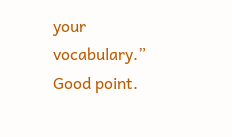your vocabulary.” Good point.